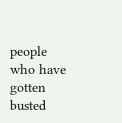people who have gotten busted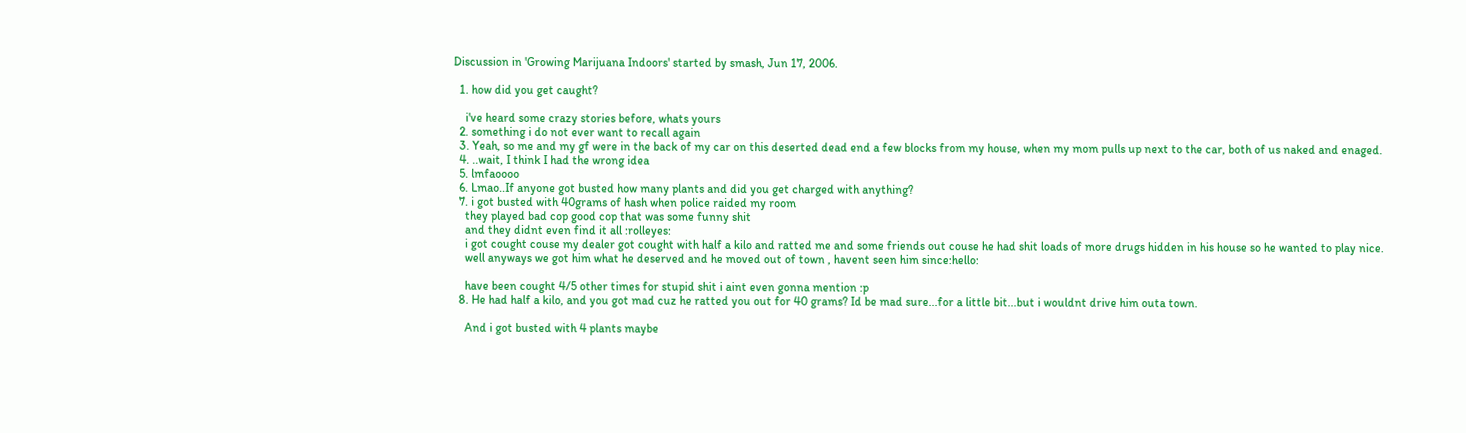Discussion in 'Growing Marijuana Indoors' started by smash, Jun 17, 2006.

  1. how did you get caught?

    i've heard some crazy stories before, whats yours
  2. something i do not ever want to recall again
  3. Yeah, so me and my gf were in the back of my car on this deserted dead end a few blocks from my house, when my mom pulls up next to the car, both of us naked and enaged.
  4. ..wait, I think I had the wrong idea
  5. lmfaoooo
  6. Lmao..If anyone got busted how many plants and did you get charged with anything?
  7. i got busted with 40grams of hash when police raided my room
    they played bad cop good cop that was some funny shit
    and they didnt even find it all :rolleyes:
    i got cought couse my dealer got cought with half a kilo and ratted me and some friends out couse he had shit loads of more drugs hidden in his house so he wanted to play nice.
    well anyways we got him what he deserved and he moved out of town , havent seen him since:hello:

    have been cought 4/5 other times for stupid shit i aint even gonna mention :p
  8. He had half a kilo, and you got mad cuz he ratted you out for 40 grams? Id be mad sure...for a little bit...but i wouldnt drive him outa town.

    And i got busted with 4 plants maybe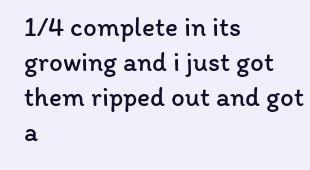1/4 complete in its growing and i just got them ripped out and got a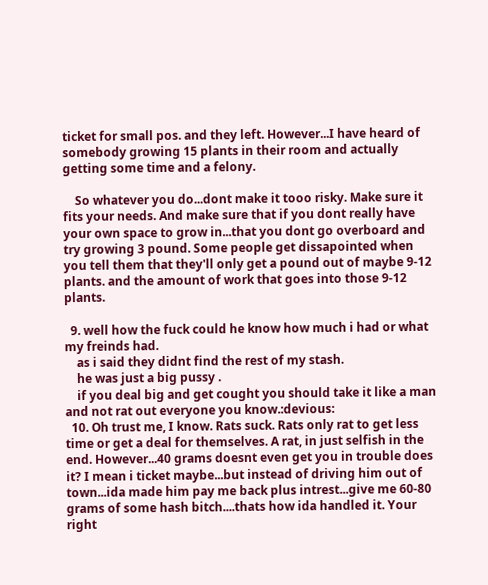ticket for small pos. and they left. However...I have heard of somebody growing 15 plants in their room and actually getting some time and a felony.

    So whatever you do...dont make it tooo risky. Make sure it fits your needs. And make sure that if you dont really have your own space to grow in...that you dont go overboard and try growing 3 pound. Some people get dissapointed when you tell them that they'll only get a pound out of maybe 9-12 plants. and the amount of work that goes into those 9-12 plants.

  9. well how the fuck could he know how much i had or what my freinds had.
    as i said they didnt find the rest of my stash.
    he was just a big pussy .
    if you deal big and get cought you should take it like a man and not rat out everyone you know.:devious:
  10. Oh trust me, I know. Rats suck. Rats only rat to get less time or get a deal for themselves. A rat, in just selfish in the end. However...40 grams doesnt even get you in trouble does it? I mean i ticket maybe...but instead of driving him out of town...ida made him pay me back plus intrest...give me 60-80 grams of some hash bitch....thats how ida handled it. Your right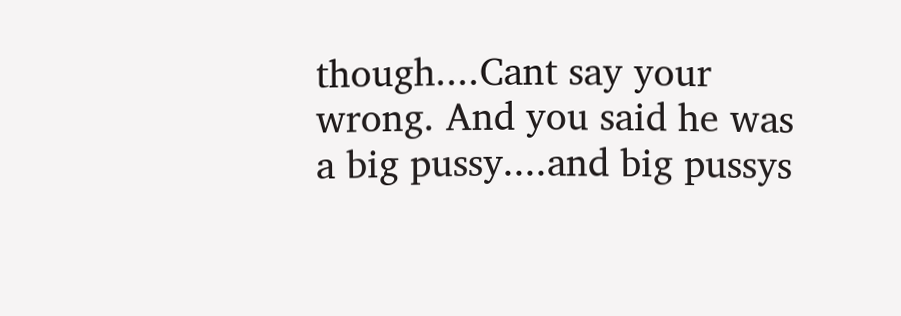though....Cant say your wrong. And you said he was a big pussy....and big pussys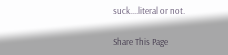suck....literal or not.

Share This Page